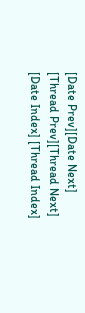[Date Prev][Date Next] [Thread Prev][Thread Next] [Date Index] [Thread Index]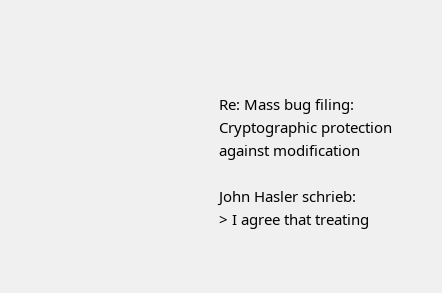Re: Mass bug filing: Cryptographic protection against modification

John Hasler schrieb:
> I agree that treating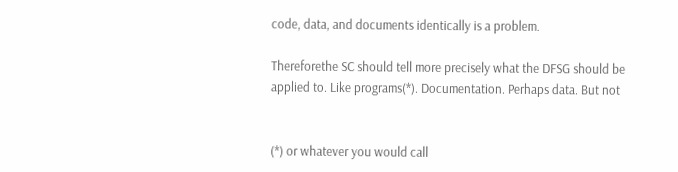code, data, and documents identically is a problem.

Thereforethe SC should tell more precisely what the DFSG should be
applied to. Like programs(*). Documentation. Perhaps data. But not


(*) or whatever you would call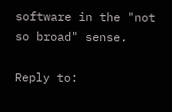software in the "not so broad" sense.

Reply to: